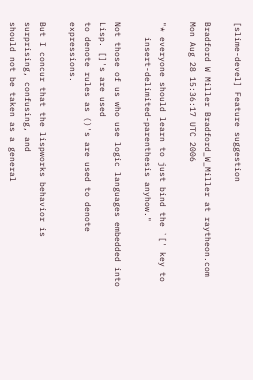[slime-devel] Feature suggestion

Bradford W Miller Bradford_W_Miller at raytheon.com
Mon Aug 28 15:36:17 UTC 2006

"* everyone should learn to just bind the `[' key to
   insert-delimited-parenthesis anyhow."

Not those of us who use logic languages embedded into Lisp. []'s are used
to denote rules as ()'s are used to denote expressions.

But I concur that the lispworks behavior is surprising, confusing, and
should not be taken as a general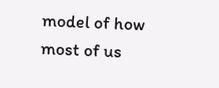model of how most of us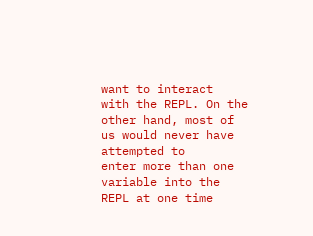want to interact
with the REPL. On the other hand, most of us would never have attempted to
enter more than one variable into the REPL at one time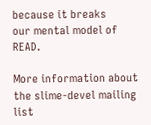because it breaks
our mental model of READ.

More information about the slime-devel mailing list